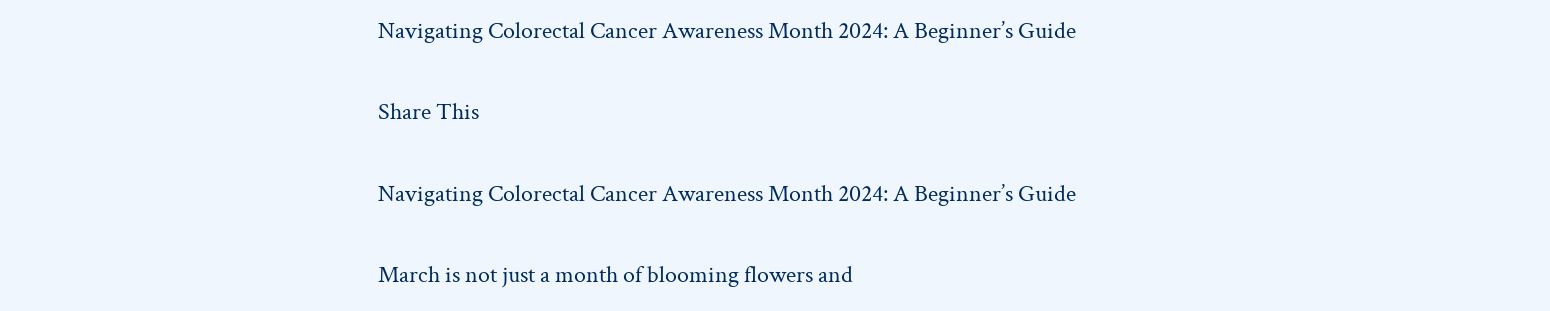Navigating Colorectal Cancer Awareness Month 2024: A Beginner’s Guide

Share This

Navigating Colorectal Cancer Awareness Month 2024: A Beginner’s Guide

March is not just a month of blooming flowers and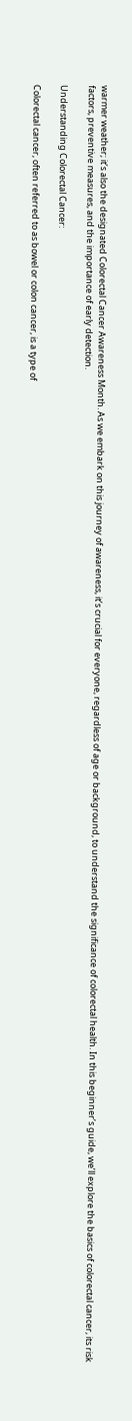warmer weather; it’s also the designated Colorectal Cancer Awareness Month. As we embark on this journey of awareness, it’s crucial for everyone, regardless of age or background, to understand the significance of colorectal health. In this beginner’s guide, we’ll explore the basics of colorectal cancer, its risk factors, preventive measures, and the importance of early detection.

Understanding Colorectal Cancer:

Colorectal cancer, often referred to as bowel or colon cancer, is a type of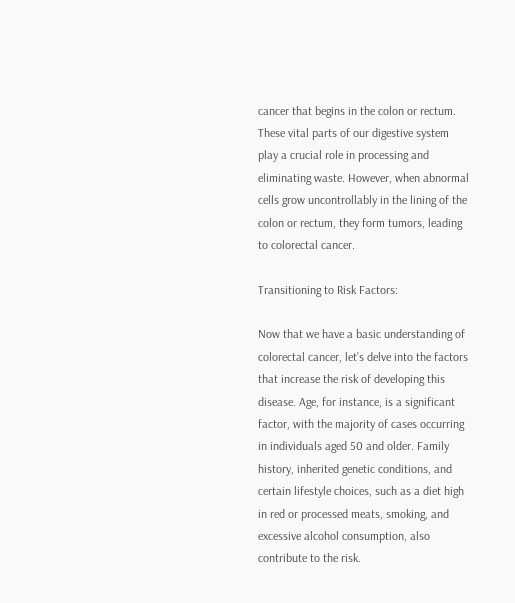cancer that begins in the colon or rectum. These vital parts of our digestive system play a crucial role in processing and eliminating waste. However, when abnormal cells grow uncontrollably in the lining of the colon or rectum, they form tumors, leading to colorectal cancer.

Transitioning to Risk Factors:

Now that we have a basic understanding of colorectal cancer, let’s delve into the factors that increase the risk of developing this disease. Age, for instance, is a significant factor, with the majority of cases occurring in individuals aged 50 and older. Family history, inherited genetic conditions, and certain lifestyle choices, such as a diet high in red or processed meats, smoking, and excessive alcohol consumption, also contribute to the risk.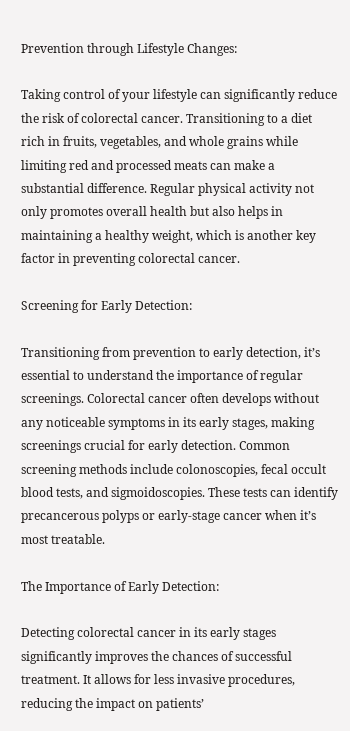Prevention through Lifestyle Changes:

Taking control of your lifestyle can significantly reduce the risk of colorectal cancer. Transitioning to a diet rich in fruits, vegetables, and whole grains while limiting red and processed meats can make a substantial difference. Regular physical activity not only promotes overall health but also helps in maintaining a healthy weight, which is another key factor in preventing colorectal cancer.

Screening for Early Detection:

Transitioning from prevention to early detection, it’s essential to understand the importance of regular screenings. Colorectal cancer often develops without any noticeable symptoms in its early stages, making screenings crucial for early detection. Common screening methods include colonoscopies, fecal occult blood tests, and sigmoidoscopies. These tests can identify precancerous polyps or early-stage cancer when it’s most treatable.

The Importance of Early Detection:

Detecting colorectal cancer in its early stages significantly improves the chances of successful treatment. It allows for less invasive procedures, reducing the impact on patients’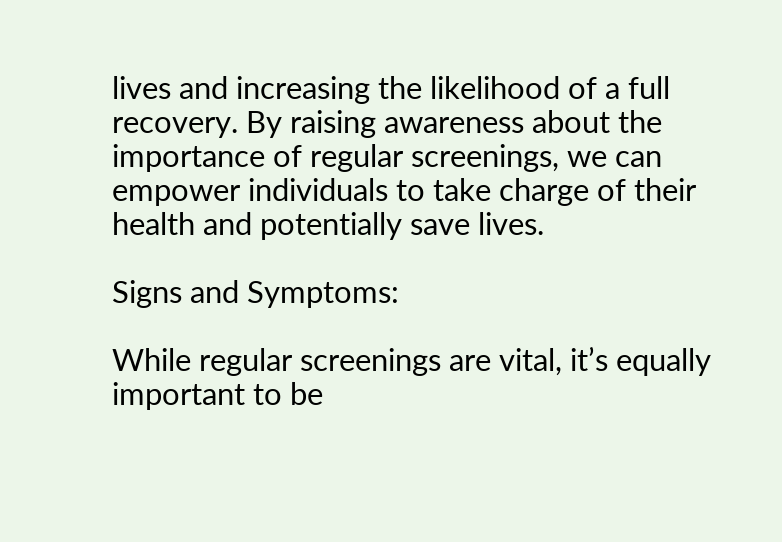lives and increasing the likelihood of a full recovery. By raising awareness about the importance of regular screenings, we can empower individuals to take charge of their health and potentially save lives.

Signs and Symptoms:

While regular screenings are vital, it’s equally important to be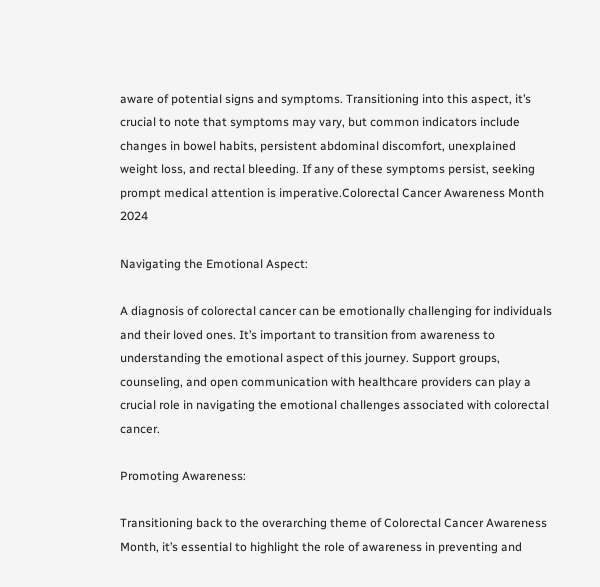aware of potential signs and symptoms. Transitioning into this aspect, it’s crucial to note that symptoms may vary, but common indicators include changes in bowel habits, persistent abdominal discomfort, unexplained weight loss, and rectal bleeding. If any of these symptoms persist, seeking prompt medical attention is imperative.Colorectal Cancer Awareness Month 2024

Navigating the Emotional Aspect:

A diagnosis of colorectal cancer can be emotionally challenging for individuals and their loved ones. It’s important to transition from awareness to understanding the emotional aspect of this journey. Support groups, counseling, and open communication with healthcare providers can play a crucial role in navigating the emotional challenges associated with colorectal cancer.

Promoting Awareness:

Transitioning back to the overarching theme of Colorectal Cancer Awareness Month, it’s essential to highlight the role of awareness in preventing and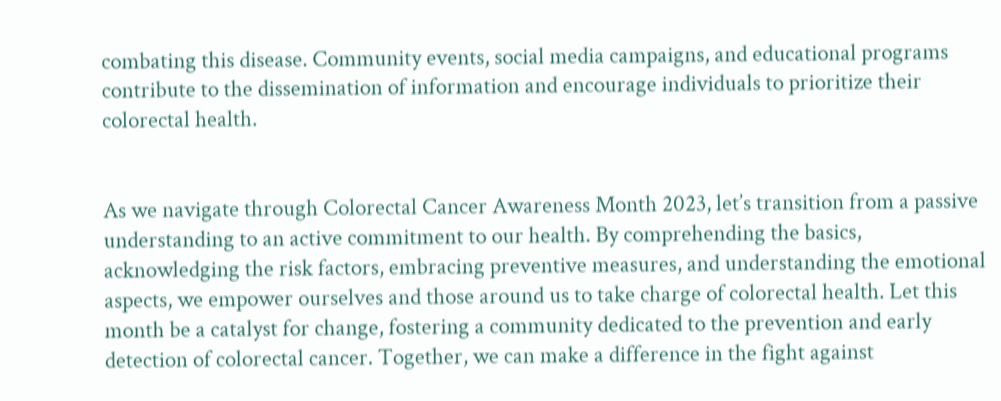combating this disease. Community events, social media campaigns, and educational programs contribute to the dissemination of information and encourage individuals to prioritize their colorectal health.


As we navigate through Colorectal Cancer Awareness Month 2023, let’s transition from a passive understanding to an active commitment to our health. By comprehending the basics, acknowledging the risk factors, embracing preventive measures, and understanding the emotional aspects, we empower ourselves and those around us to take charge of colorectal health. Let this month be a catalyst for change, fostering a community dedicated to the prevention and early detection of colorectal cancer. Together, we can make a difference in the fight against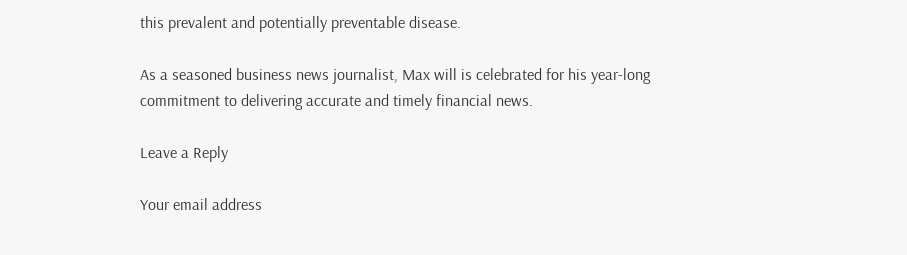this prevalent and potentially preventable disease.

As a seasoned business news journalist, Max will is celebrated for his year-long commitment to delivering accurate and timely financial news.

Leave a Reply

Your email address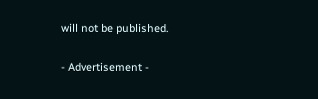will not be published.

- Advertisement -